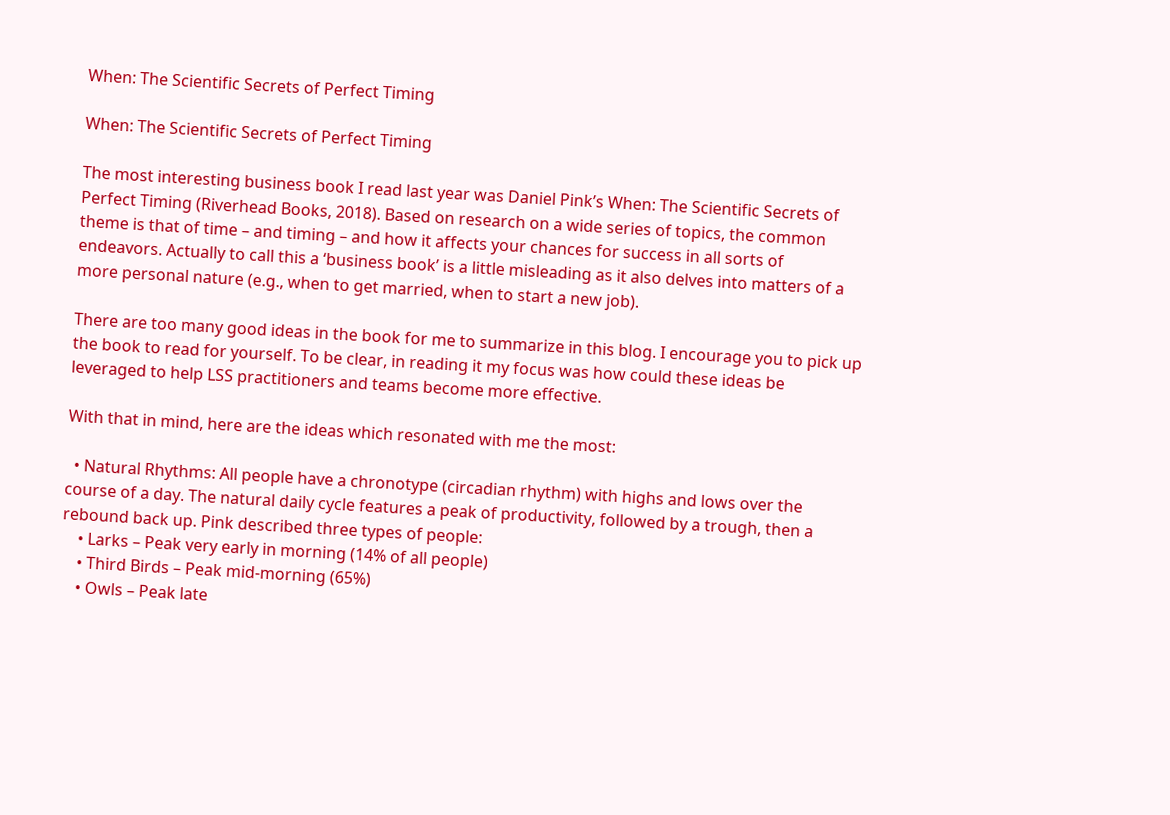When: The Scientific Secrets of Perfect Timing

When: The Scientific Secrets of Perfect Timing

The most interesting business book I read last year was Daniel Pink’s When: The Scientific Secrets of Perfect Timing (Riverhead Books, 2018). Based on research on a wide series of topics, the common theme is that of time – and timing – and how it affects your chances for success in all sorts of endeavors. Actually to call this a ‘business book’ is a little misleading as it also delves into matters of a more personal nature (e.g., when to get married, when to start a new job).

There are too many good ideas in the book for me to summarize in this blog. I encourage you to pick up the book to read for yourself. To be clear, in reading it my focus was how could these ideas be leveraged to help LSS practitioners and teams become more effective.

With that in mind, here are the ideas which resonated with me the most:

  • Natural Rhythms: All people have a chronotype (circadian rhythm) with highs and lows over the course of a day. The natural daily cycle features a peak of productivity, followed by a trough, then a rebound back up. Pink described three types of people:
    • Larks – Peak very early in morning (14% of all people)
    • Third Birds – Peak mid-morning (65%)
    • Owls – Peak late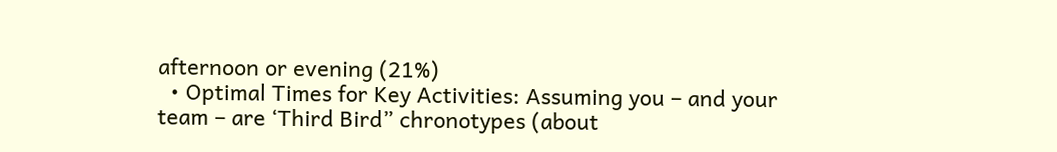afternoon or evening (21%)
  • Optimal Times for Key Activities: Assuming you – and your team – are ‘Third Bird” chronotypes (about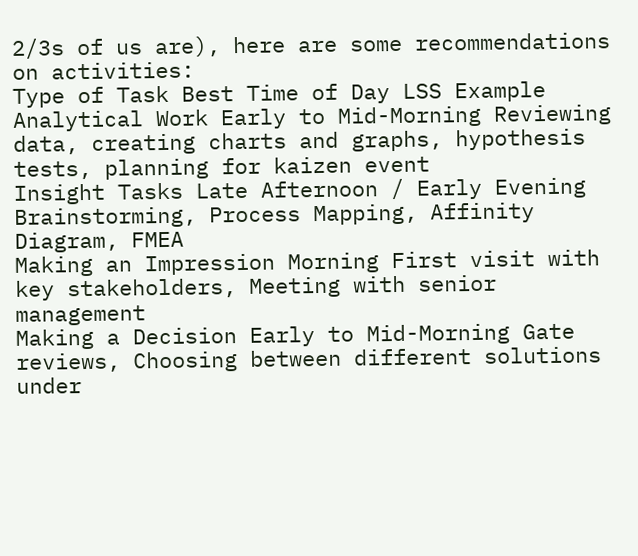2/3s of us are), here are some recommendations on activities:
Type of Task Best Time of Day LSS Example
Analytical Work Early to Mid-Morning Reviewing data, creating charts and graphs, hypothesis tests, planning for kaizen event
Insight Tasks Late Afternoon / Early Evening Brainstorming, Process Mapping, Affinity Diagram, FMEA
Making an Impression Morning First visit with key stakeholders, Meeting with senior management
Making a Decision Early to Mid-Morning Gate reviews, Choosing between different solutions under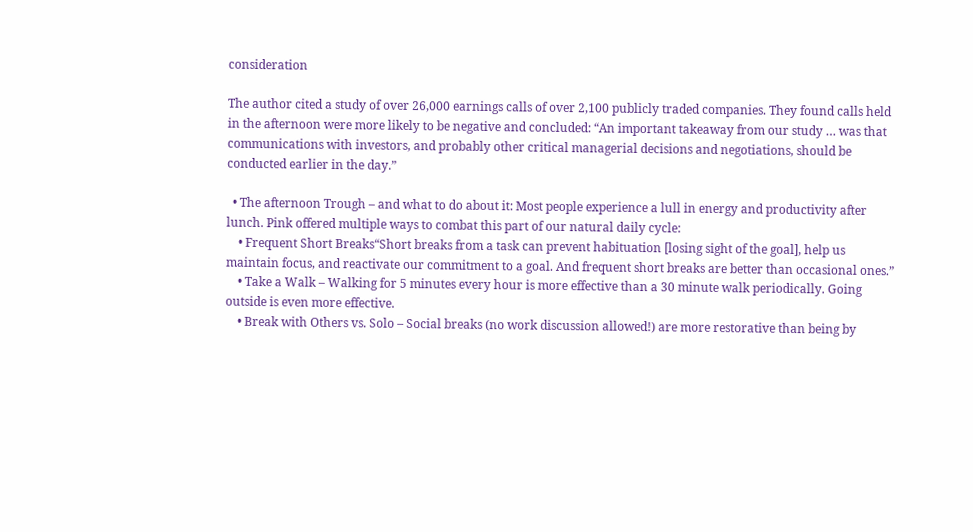consideration

The author cited a study of over 26,000 earnings calls of over 2,100 publicly traded companies. They found calls held in the afternoon were more likely to be negative and concluded: “An important takeaway from our study … was that communications with investors, and probably other critical managerial decisions and negotiations, should be conducted earlier in the day.”

  • The afternoon Trough – and what to do about it: Most people experience a lull in energy and productivity after lunch. Pink offered multiple ways to combat this part of our natural daily cycle:
    • Frequent Short Breaks“Short breaks from a task can prevent habituation [losing sight of the goal], help us maintain focus, and reactivate our commitment to a goal. And frequent short breaks are better than occasional ones.”
    • Take a Walk – Walking for 5 minutes every hour is more effective than a 30 minute walk periodically. Going outside is even more effective.
    • Break with Others vs. Solo – Social breaks (no work discussion allowed!) are more restorative than being by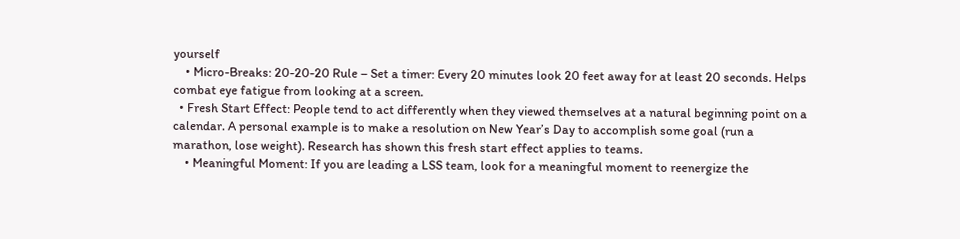yourself
    • Micro-Breaks: 20-20-20 Rule – Set a timer: Every 20 minutes look 20 feet away for at least 20 seconds. Helps combat eye fatigue from looking at a screen.
  • Fresh Start Effect: People tend to act differently when they viewed themselves at a natural beginning point on a calendar. A personal example is to make a resolution on New Year’s Day to accomplish some goal (run a marathon, lose weight). Research has shown this fresh start effect applies to teams.
    • Meaningful Moment: If you are leading a LSS team, look for a meaningful moment to reenergize the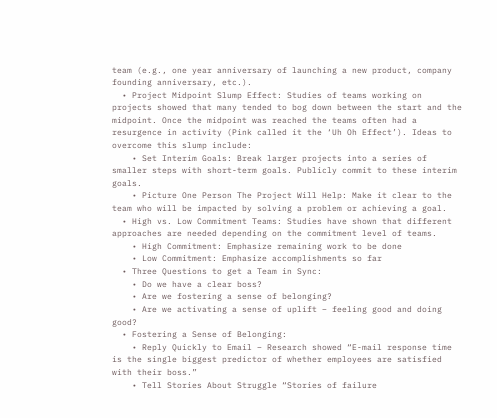team (e.g., one year anniversary of launching a new product, company founding anniversary, etc.).
  • Project Midpoint Slump Effect: Studies of teams working on projects showed that many tended to bog down between the start and the midpoint. Once the midpoint was reached the teams often had a resurgence in activity (Pink called it the ‘Uh Oh Effect’). Ideas to overcome this slump include:
    • Set Interim Goals: Break larger projects into a series of smaller steps with short-term goals. Publicly commit to these interim goals.
    • Picture One Person The Project Will Help: Make it clear to the team who will be impacted by solving a problem or achieving a goal.
  • High vs. Low Commitment Teams: Studies have shown that different approaches are needed depending on the commitment level of teams.
    • High Commitment: Emphasize remaining work to be done
    • Low Commitment: Emphasize accomplishments so far
  • Three Questions to get a Team in Sync:
    • Do we have a clear boss?
    • Are we fostering a sense of belonging?
    • Are we activating a sense of uplift – feeling good and doing good?
  • Fostering a Sense of Belonging:
    • Reply Quickly to Email – Research showed “E-mail response time is the single biggest predictor of whether employees are satisfied with their boss.”
    • Tell Stories About Struggle “Stories of failure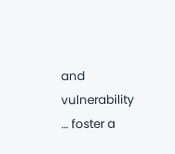and vulnerability … foster a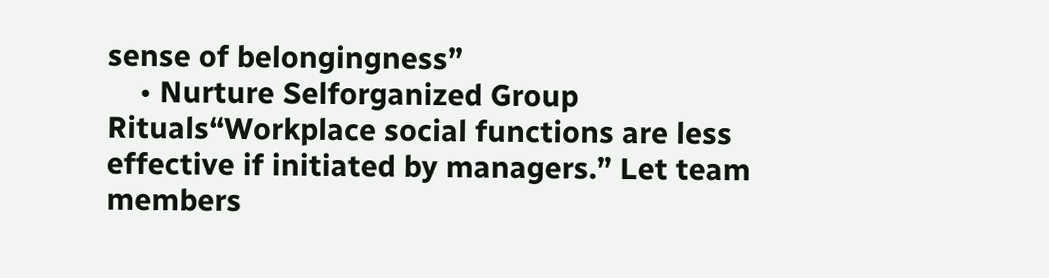sense of belongingness”
    • Nurture Selforganized Group Rituals“Workplace social functions are less effective if initiated by managers.” Let team members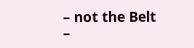– not the Belt –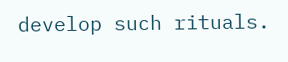develop such rituals.